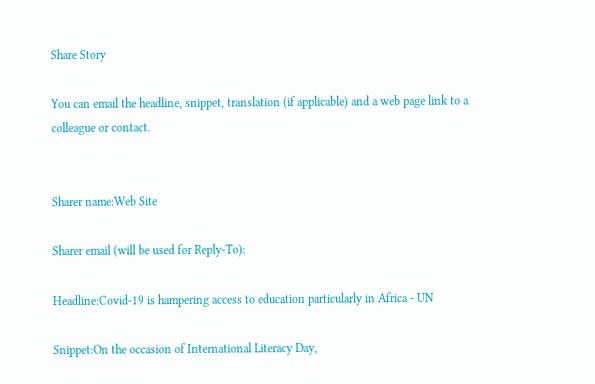Share Story

You can email the headline, snippet, translation (if applicable) and a web page link to a colleague or contact.


Sharer name:Web Site

Sharer email (will be used for Reply-To):

Headline:Covid-19 is hampering access to education particularly in Africa - UN

Snippet:On the occasion of International Literacy Day,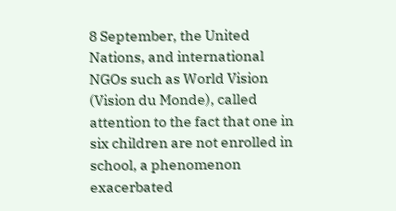8 September, the United Nations, and international NGOs such as World Vision (Vision du Monde), called attention to the fact that one in six children are not enrolled in school, a phenomenon exacerbated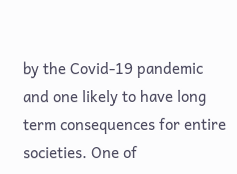by the Covid-19 pandemic and one likely to have long term consequences for entire societies. One of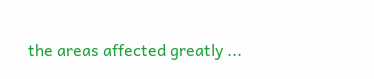the areas affected greatly ...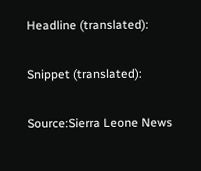Headline (translated):

Snippet (translated):

Source:Sierra Leone News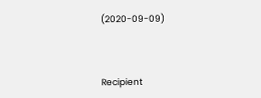(2020-09-09)



Recipient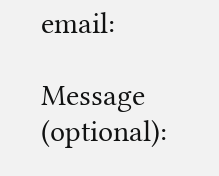email:

Message (optional):